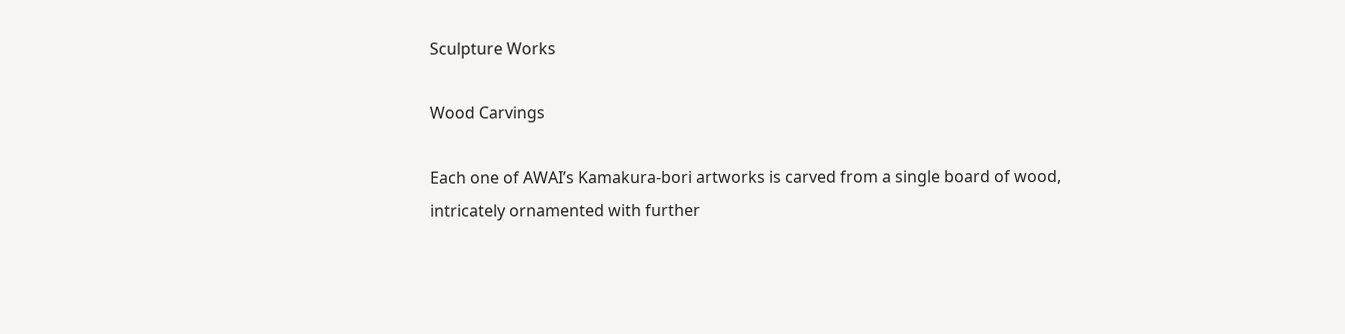Sculpture Works

Wood Carvings

Each one of AWAI’s Kamakura-bori artworks is carved from a single board of wood,
intricately ornamented with further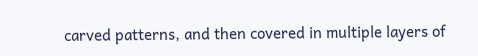carved patterns, and then covered in multiple layers of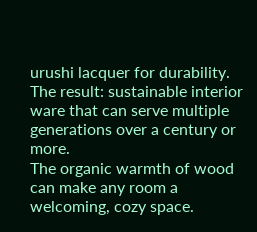urushi lacquer for durability.
The result: sustainable interior ware that can serve multiple generations over a century or more.
The organic warmth of wood can make any room a welcoming, cozy space.